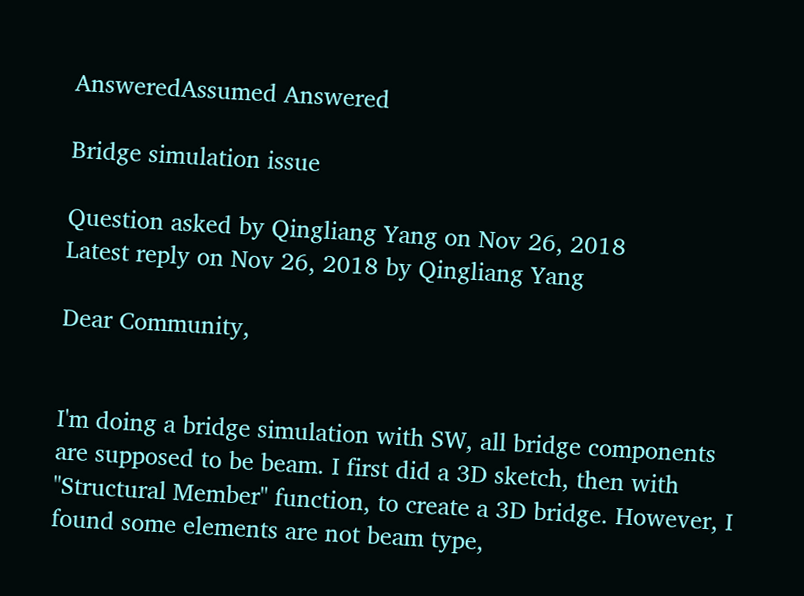AnsweredAssumed Answered

Bridge simulation issue

Question asked by Qingliang Yang on Nov 26, 2018
Latest reply on Nov 26, 2018 by Qingliang Yang

Dear Community,


I'm doing a bridge simulation with SW, all bridge components are supposed to be beam. I first did a 3D sketch, then with "Structural Member" function, to create a 3D bridge. However, I found some elements are not beam type,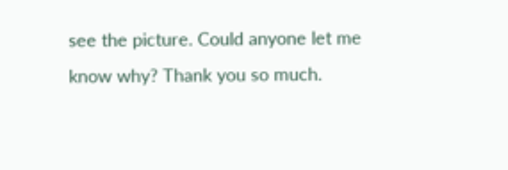see the picture. Could anyone let me know why? Thank you so much.